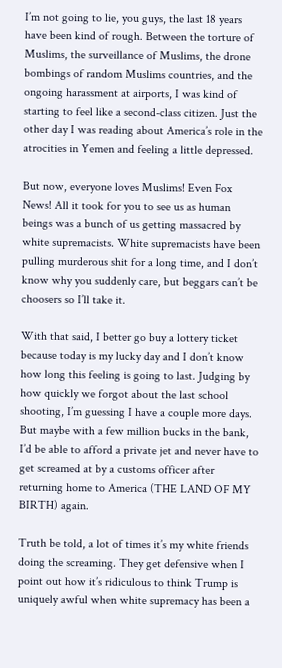I’m not going to lie, you guys, the last 18 years have been kind of rough. Between the torture of Muslims, the surveillance of Muslims, the drone bombings of random Muslims countries, and the ongoing harassment at airports, I was kind of starting to feel like a second-class citizen. Just the other day I was reading about America’s role in the atrocities in Yemen and feeling a little depressed.

But now, everyone loves Muslims! Even Fox News! All it took for you to see us as human beings was a bunch of us getting massacred by white supremacists. White supremacists have been pulling murderous shit for a long time, and I don’t know why you suddenly care, but beggars can’t be choosers so I’ll take it.

With that said, I better go buy a lottery ticket because today is my lucky day and I don’t know how long this feeling is going to last. Judging by how quickly we forgot about the last school shooting, I’m guessing I have a couple more days. But maybe with a few million bucks in the bank, I’d be able to afford a private jet and never have to get screamed at by a customs officer after returning home to America (THE LAND OF MY BIRTH) again.

Truth be told, a lot of times it’s my white friends doing the screaming. They get defensive when I point out how it’s ridiculous to think Trump is uniquely awful when white supremacy has been a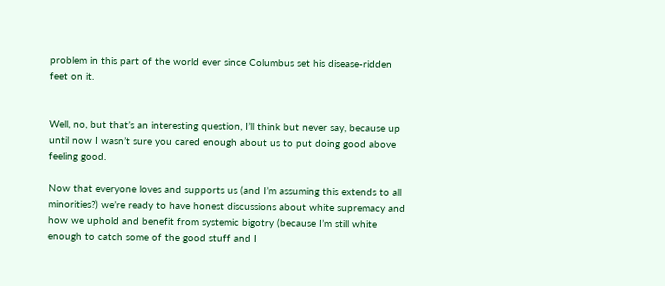problem in this part of the world ever since Columbus set his disease-ridden feet on it.


Well, no, but that’s an interesting question, I’ll think but never say, because up until now I wasn’t sure you cared enough about us to put doing good above feeling good.

Now that everyone loves and supports us (and I’m assuming this extends to all minorities?) we’re ready to have honest discussions about white supremacy and how we uphold and benefit from systemic bigotry (because I’m still white enough to catch some of the good stuff and I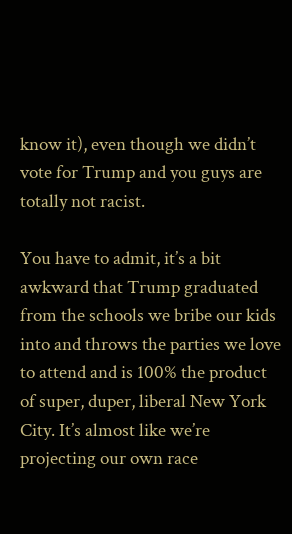know it), even though we didn’t vote for Trump and you guys are totally not racist.

You have to admit, it’s a bit awkward that Trump graduated from the schools we bribe our kids into and throws the parties we love to attend and is 100% the product of super, duper, liberal New York City. It’s almost like we’re projecting our own race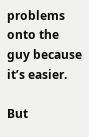problems onto the guy because it’s easier.

But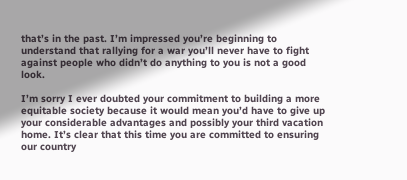that’s in the past. I’m impressed you’re beginning to understand that rallying for a war you’ll never have to fight against people who didn’t do anything to you is not a good look.

I’m sorry I ever doubted your commitment to building a more equitable society because it would mean you’d have to give up your considerable advantages and possibly your third vacation home. It’s clear that this time you are committed to ensuring our country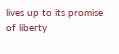lives up to its promise of liberty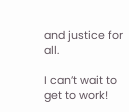and justice for all.

I can’t wait to get to work!